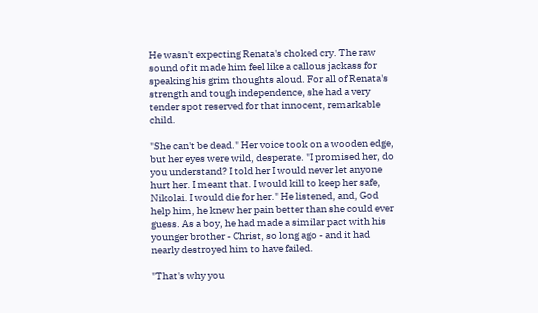He wasn't expecting Renata's choked cry. The raw sound of it made him feel like a callous jackass for speaking his grim thoughts aloud. For all of Renata's strength and tough independence, she had a very tender spot reserved for that innocent, remarkable child.

"She can't be dead." Her voice took on a wooden edge, but her eyes were wild, desperate. "I promised her, do you understand? I told her I would never let anyone hurt her. I meant that. I would kill to keep her safe, Nikolai. I would die for her." He listened, and, God help him, he knew her pain better than she could ever guess. As a boy, he had made a similar pact with his younger brother - Christ, so long ago - and it had nearly destroyed him to have failed.

"That's why you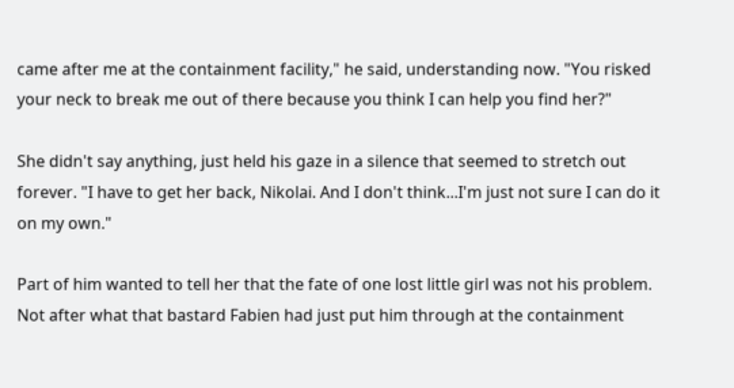came after me at the containment facility," he said, understanding now. "You risked your neck to break me out of there because you think I can help you find her?"

She didn't say anything, just held his gaze in a silence that seemed to stretch out forever. "I have to get her back, Nikolai. And I don't think...I'm just not sure I can do it on my own."

Part of him wanted to tell her that the fate of one lost little girl was not his problem. Not after what that bastard Fabien had just put him through at the containment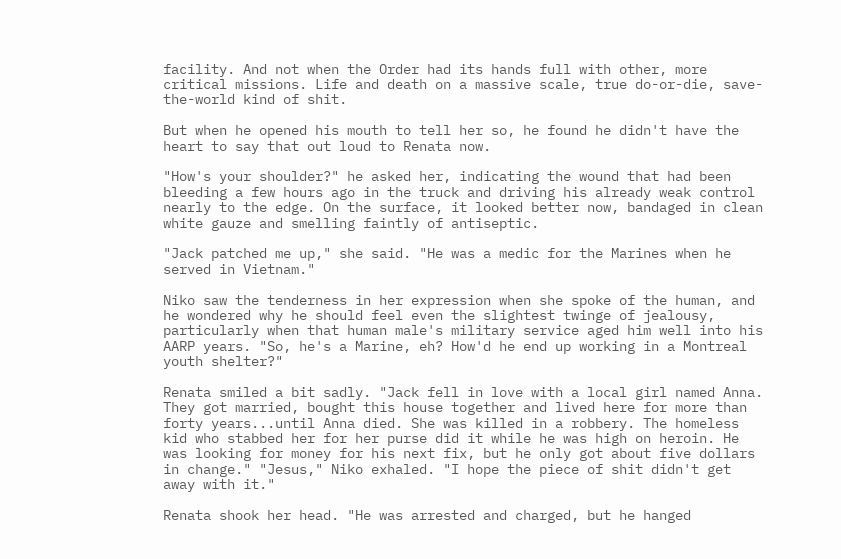facility. And not when the Order had its hands full with other, more critical missions. Life and death on a massive scale, true do-or-die, save-the-world kind of shit.

But when he opened his mouth to tell her so, he found he didn't have the heart to say that out loud to Renata now.

"How's your shoulder?" he asked her, indicating the wound that had been bleeding a few hours ago in the truck and driving his already weak control nearly to the edge. On the surface, it looked better now, bandaged in clean white gauze and smelling faintly of antiseptic.

"Jack patched me up," she said. "He was a medic for the Marines when he served in Vietnam."

Niko saw the tenderness in her expression when she spoke of the human, and he wondered why he should feel even the slightest twinge of jealousy, particularly when that human male's military service aged him well into his AARP years. "So, he's a Marine, eh? How'd he end up working in a Montreal youth shelter?"

Renata smiled a bit sadly. "Jack fell in love with a local girl named Anna. They got married, bought this house together and lived here for more than forty years...until Anna died. She was killed in a robbery. The homeless kid who stabbed her for her purse did it while he was high on heroin. He was looking for money for his next fix, but he only got about five dollars in change." "Jesus," Niko exhaled. "I hope the piece of shit didn't get away with it."

Renata shook her head. "He was arrested and charged, but he hanged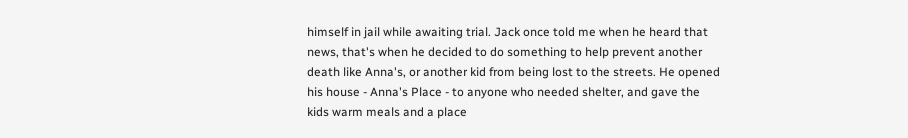himself in jail while awaiting trial. Jack once told me when he heard that news, that's when he decided to do something to help prevent another death like Anna's, or another kid from being lost to the streets. He opened his house - Anna's Place - to anyone who needed shelter, and gave the kids warm meals and a place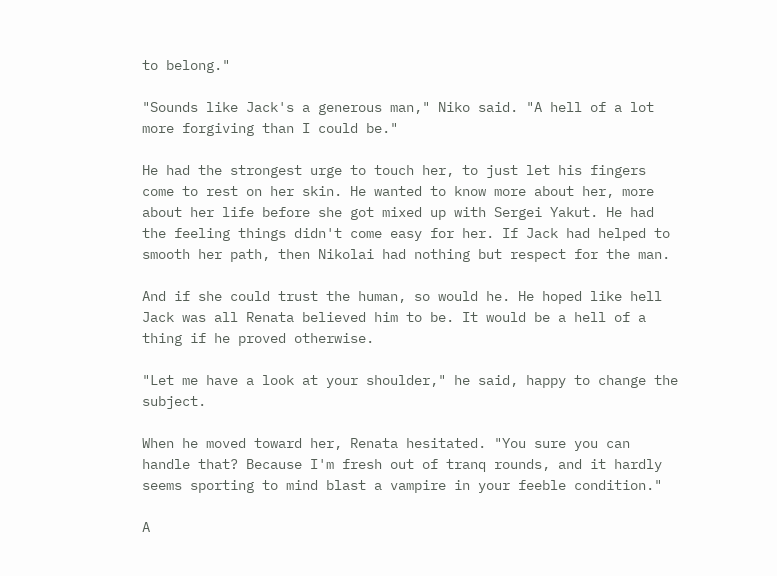to belong."

"Sounds like Jack's a generous man," Niko said. "A hell of a lot more forgiving than I could be."

He had the strongest urge to touch her, to just let his fingers come to rest on her skin. He wanted to know more about her, more about her life before she got mixed up with Sergei Yakut. He had the feeling things didn't come easy for her. If Jack had helped to smooth her path, then Nikolai had nothing but respect for the man.

And if she could trust the human, so would he. He hoped like hell Jack was all Renata believed him to be. It would be a hell of a thing if he proved otherwise.

"Let me have a look at your shoulder," he said, happy to change the subject.

When he moved toward her, Renata hesitated. "You sure you can handle that? Because I'm fresh out of tranq rounds, and it hardly seems sporting to mind blast a vampire in your feeble condition."

A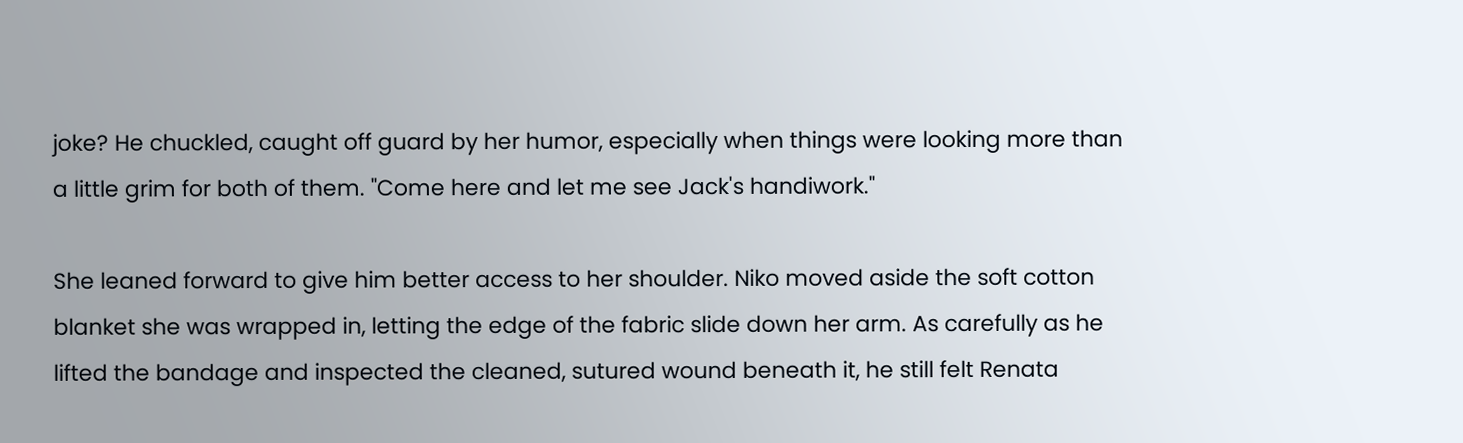joke? He chuckled, caught off guard by her humor, especially when things were looking more than a little grim for both of them. "Come here and let me see Jack's handiwork."

She leaned forward to give him better access to her shoulder. Niko moved aside the soft cotton blanket she was wrapped in, letting the edge of the fabric slide down her arm. As carefully as he lifted the bandage and inspected the cleaned, sutured wound beneath it, he still felt Renata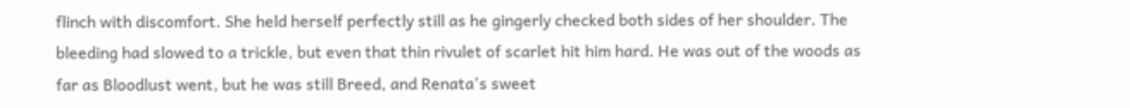flinch with discomfort. She held herself perfectly still as he gingerly checked both sides of her shoulder. The bleeding had slowed to a trickle, but even that thin rivulet of scarlet hit him hard. He was out of the woods as far as Bloodlust went, but he was still Breed, and Renata's sweet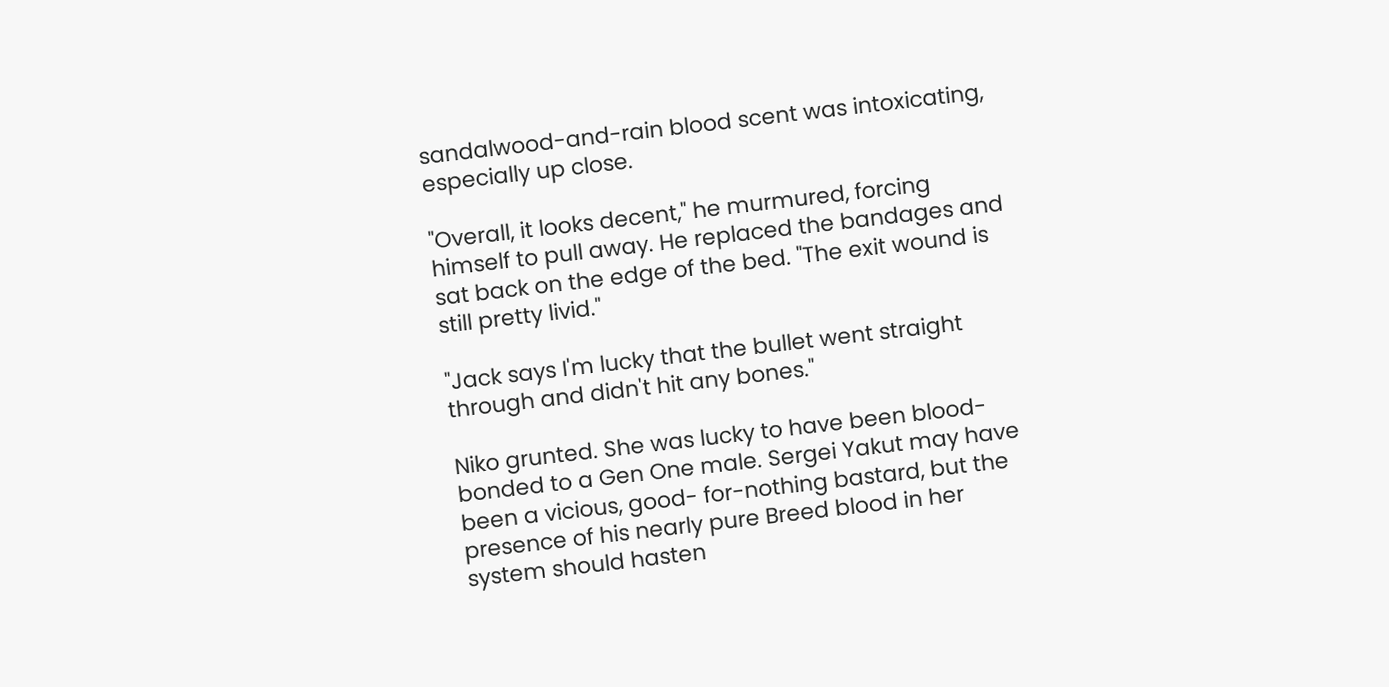sandalwood-and-rain blood scent was intoxicating, especially up close.

"Overall, it looks decent," he murmured, forcing himself to pull away. He replaced the bandages and sat back on the edge of the bed. "The exit wound is still pretty livid."

"Jack says I'm lucky that the bullet went straight through and didn't hit any bones."

Niko grunted. She was lucky to have been blood-bonded to a Gen One male. Sergei Yakut may have been a vicious, good- for-nothing bastard, but the presence of his nearly pure Breed blood in her system should hasten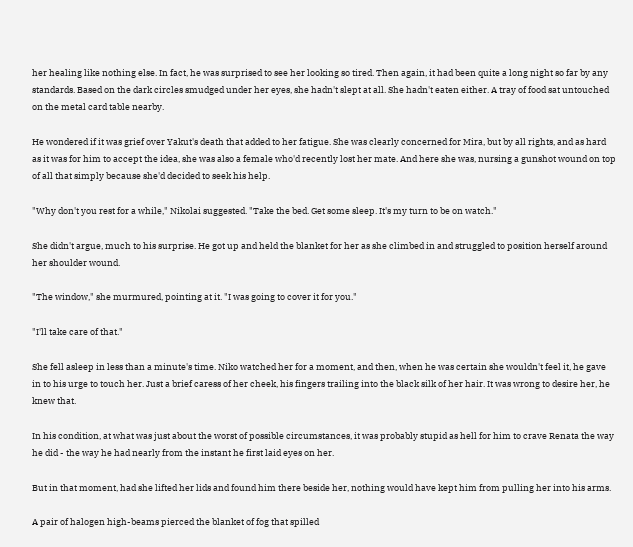her healing like nothing else. In fact, he was surprised to see her looking so tired. Then again, it had been quite a long night so far by any standards. Based on the dark circles smudged under her eyes, she hadn't slept at all. She hadn't eaten either. A tray of food sat untouched on the metal card table nearby.

He wondered if it was grief over Yakut's death that added to her fatigue. She was clearly concerned for Mira, but by all rights, and as hard as it was for him to accept the idea, she was also a female who'd recently lost her mate. And here she was, nursing a gunshot wound on top of all that simply because she'd decided to seek his help.

"Why don't you rest for a while," Nikolai suggested. "Take the bed. Get some sleep. It's my turn to be on watch."

She didn't argue, much to his surprise. He got up and held the blanket for her as she climbed in and struggled to position herself around her shoulder wound.

"The window," she murmured, pointing at it. "I was going to cover it for you."

"I'll take care of that."

She fell asleep in less than a minute's time. Niko watched her for a moment, and then, when he was certain she wouldn't feel it, he gave in to his urge to touch her. Just a brief caress of her cheek, his fingers trailing into the black silk of her hair. It was wrong to desire her, he knew that.

In his condition, at what was just about the worst of possible circumstances, it was probably stupid as hell for him to crave Renata the way he did - the way he had nearly from the instant he first laid eyes on her.

But in that moment, had she lifted her lids and found him there beside her, nothing would have kept him from pulling her into his arms.

A pair of halogen high-beams pierced the blanket of fog that spilled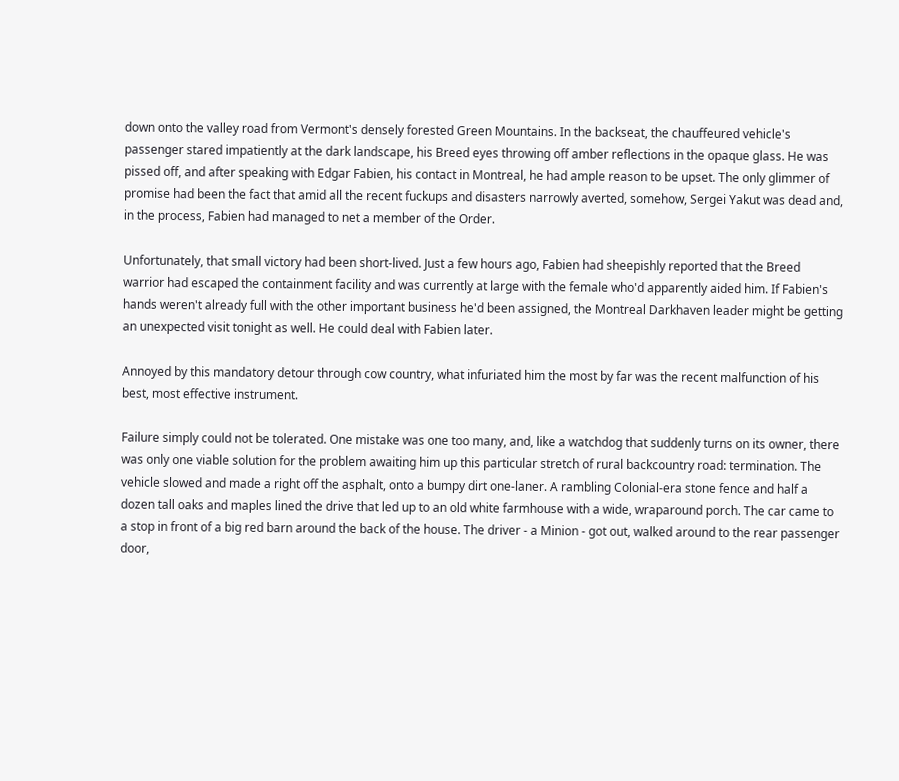down onto the valley road from Vermont's densely forested Green Mountains. In the backseat, the chauffeured vehicle's passenger stared impatiently at the dark landscape, his Breed eyes throwing off amber reflections in the opaque glass. He was pissed off, and after speaking with Edgar Fabien, his contact in Montreal, he had ample reason to be upset. The only glimmer of promise had been the fact that amid all the recent fuckups and disasters narrowly averted, somehow, Sergei Yakut was dead and, in the process, Fabien had managed to net a member of the Order.

Unfortunately, that small victory had been short-lived. Just a few hours ago, Fabien had sheepishly reported that the Breed warrior had escaped the containment facility and was currently at large with the female who'd apparently aided him. If Fabien's hands weren't already full with the other important business he'd been assigned, the Montreal Darkhaven leader might be getting an unexpected visit tonight as well. He could deal with Fabien later.

Annoyed by this mandatory detour through cow country, what infuriated him the most by far was the recent malfunction of his best, most effective instrument.

Failure simply could not be tolerated. One mistake was one too many, and, like a watchdog that suddenly turns on its owner, there was only one viable solution for the problem awaiting him up this particular stretch of rural backcountry road: termination. The vehicle slowed and made a right off the asphalt, onto a bumpy dirt one-laner. A rambling Colonial-era stone fence and half a dozen tall oaks and maples lined the drive that led up to an old white farmhouse with a wide, wraparound porch. The car came to a stop in front of a big red barn around the back of the house. The driver - a Minion - got out, walked around to the rear passenger door,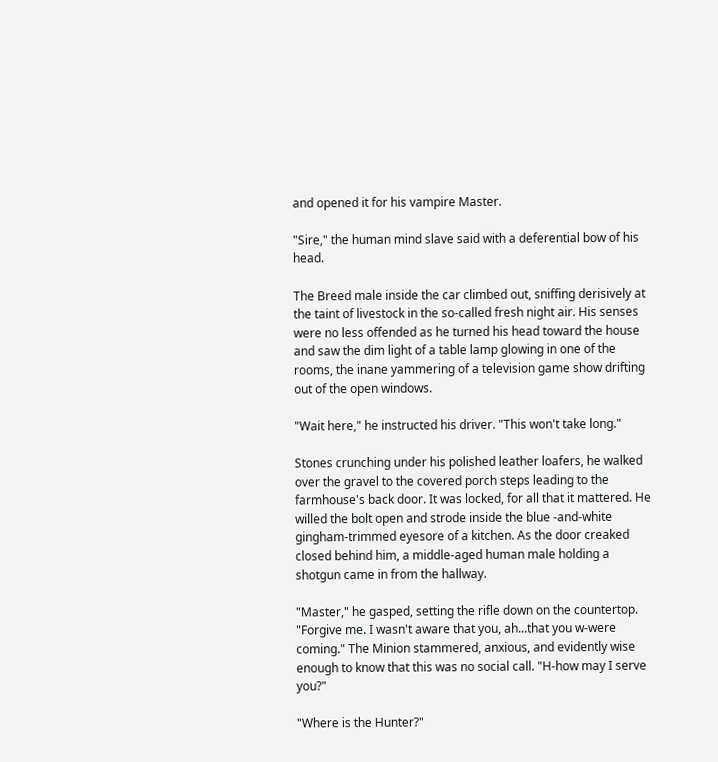and opened it for his vampire Master.

"Sire," the human mind slave said with a deferential bow of his head.

The Breed male inside the car climbed out, sniffing derisively at the taint of livestock in the so-called fresh night air. His senses were no less offended as he turned his head toward the house and saw the dim light of a table lamp glowing in one of the rooms, the inane yammering of a television game show drifting out of the open windows.

"Wait here," he instructed his driver. "This won't take long."

Stones crunching under his polished leather loafers, he walked over the gravel to the covered porch steps leading to the farmhouse's back door. It was locked, for all that it mattered. He willed the bolt open and strode inside the blue -and-white gingham-trimmed eyesore of a kitchen. As the door creaked closed behind him, a middle-aged human male holding a shotgun came in from the hallway.

"Master," he gasped, setting the rifle down on the countertop. "Forgive me. I wasn't aware that you, ah...that you w-were coming." The Minion stammered, anxious, and evidently wise enough to know that this was no social call. "H-how may I serve you?"

"Where is the Hunter?"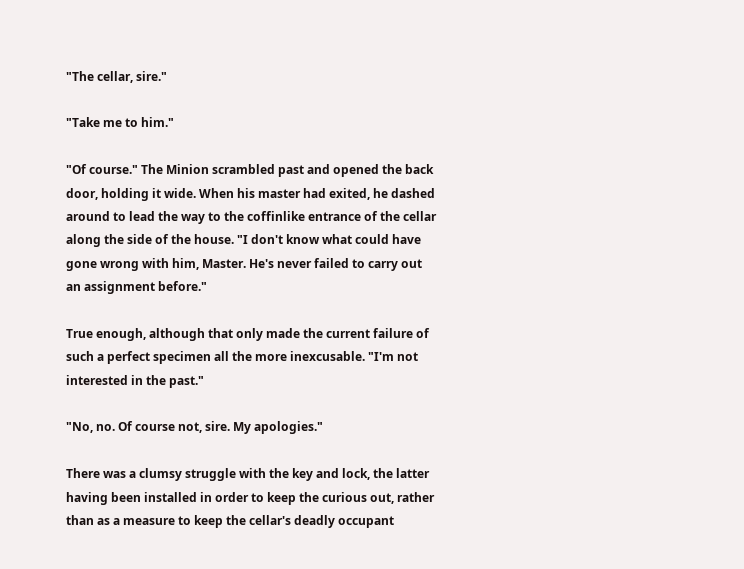"The cellar, sire."

"Take me to him."

"Of course." The Minion scrambled past and opened the back door, holding it wide. When his master had exited, he dashed around to lead the way to the coffinlike entrance of the cellar along the side of the house. "I don't know what could have gone wrong with him, Master. He's never failed to carry out an assignment before."

True enough, although that only made the current failure of such a perfect specimen all the more inexcusable. "I'm not interested in the past."

"No, no. Of course not, sire. My apologies."

There was a clumsy struggle with the key and lock, the latter having been installed in order to keep the curious out, rather than as a measure to keep the cellar's deadly occupant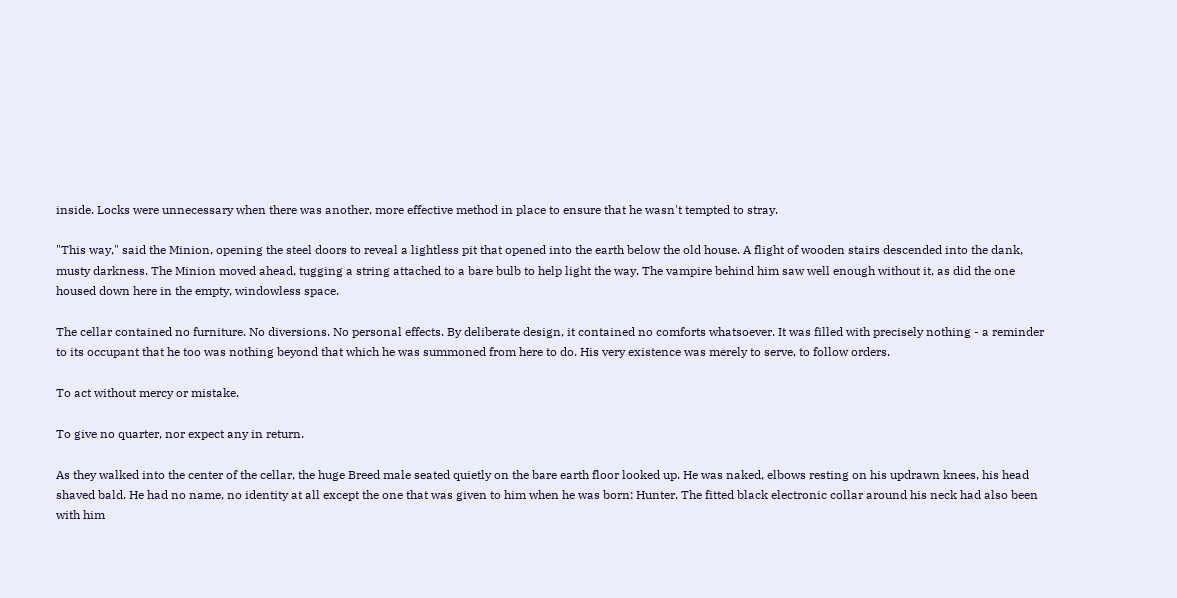inside. Locks were unnecessary when there was another, more effective method in place to ensure that he wasn't tempted to stray.

"This way," said the Minion, opening the steel doors to reveal a lightless pit that opened into the earth below the old house. A flight of wooden stairs descended into the dank, musty darkness. The Minion moved ahead, tugging a string attached to a bare bulb to help light the way. The vampire behind him saw well enough without it, as did the one housed down here in the empty, windowless space.

The cellar contained no furniture. No diversions. No personal effects. By deliberate design, it contained no comforts whatsoever. It was filled with precisely nothing - a reminder to its occupant that he too was nothing beyond that which he was summoned from here to do. His very existence was merely to serve, to follow orders.

To act without mercy or mistake.

To give no quarter, nor expect any in return.

As they walked into the center of the cellar, the huge Breed male seated quietly on the bare earth floor looked up. He was naked, elbows resting on his updrawn knees, his head shaved bald. He had no name, no identity at all except the one that was given to him when he was born: Hunter. The fitted black electronic collar around his neck had also been with him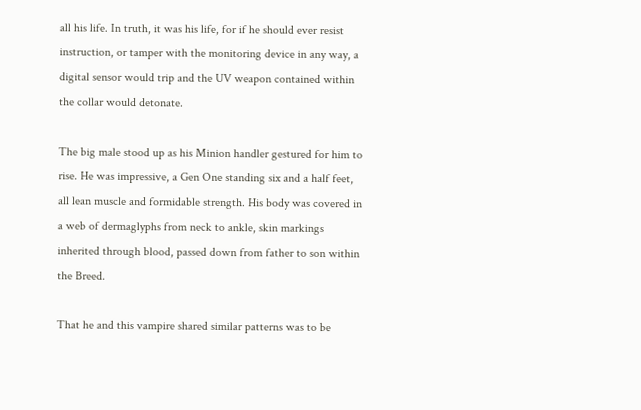all his life. In truth, it was his life, for if he should ever resist instruction, or tamper with the monitoring device in any way, a digital sensor would trip and the UV weapon contained within the collar would detonate.

The big male stood up as his Minion handler gestured for him to rise. He was impressive, a Gen One standing six and a half feet, all lean muscle and formidable strength. His body was covered in a web of dermaglyphs from neck to ankle, skin markings inherited through blood, passed down from father to son within the Breed.

That he and this vampire shared similar patterns was to be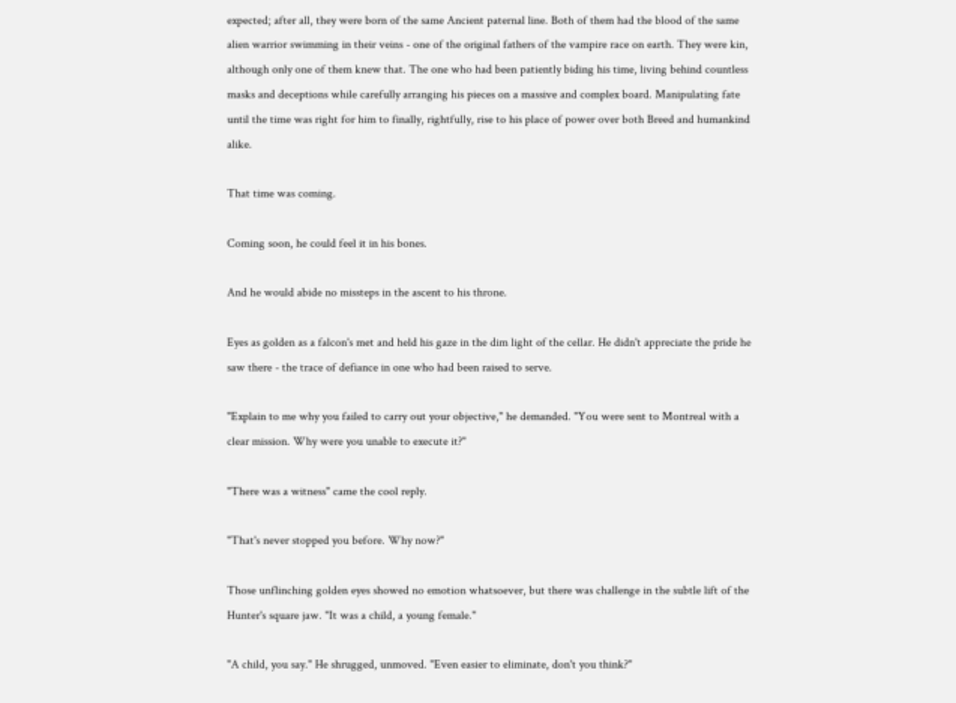expected; after all, they were born of the same Ancient paternal line. Both of them had the blood of the same alien warrior swimming in their veins - one of the original fathers of the vampire race on earth. They were kin, although only one of them knew that. The one who had been patiently biding his time, living behind countless masks and deceptions while carefully arranging his pieces on a massive and complex board. Manipulating fate until the time was right for him to finally, rightfully, rise to his place of power over both Breed and humankind alike.

That time was coming.

Coming soon, he could feel it in his bones.

And he would abide no missteps in the ascent to his throne.

Eyes as golden as a falcon's met and held his gaze in the dim light of the cellar. He didn't appreciate the pride he saw there - the trace of defiance in one who had been raised to serve.

"Explain to me why you failed to carry out your objective," he demanded. "You were sent to Montreal with a clear mission. Why were you unable to execute it?"

"There was a witness" came the cool reply.

"That's never stopped you before. Why now?"

Those unflinching golden eyes showed no emotion whatsoever, but there was challenge in the subtle lift of the Hunter's square jaw. "It was a child, a young female."

"A child, you say." He shrugged, unmoved. "Even easier to eliminate, don't you think?"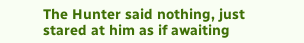The Hunter said nothing, just stared at him as if awaiting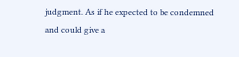judgment. As if he expected to be condemned and could give a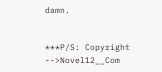damn.


***P/S: Copyright -->Novel12__Com